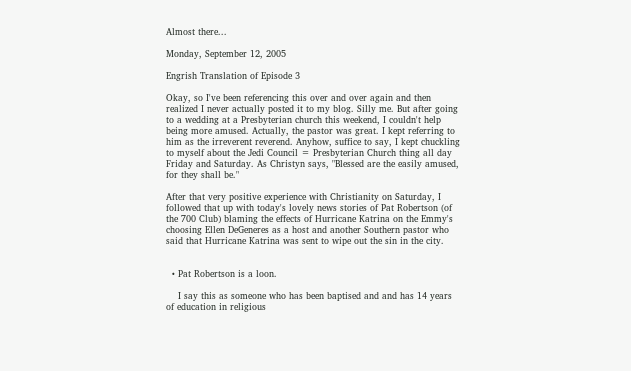Almost there...

Monday, September 12, 2005

Engrish Translation of Episode 3

Okay, so I've been referencing this over and over again and then realized I never actually posted it to my blog. Silly me. But after going to a wedding at a Presbyterian church this weekend, I couldn't help being more amused. Actually, the pastor was great. I kept referring to him as the irreverent reverend. Anyhow, suffice to say, I kept chuckling to myself about the Jedi Council = Presbyterian Church thing all day Friday and Saturday. As Christyn says, "Blessed are the easily amused, for they shall be."

After that very positive experience with Christianity on Saturday, I followed that up with today's lovely news stories of Pat Robertson (of the 700 Club) blaming the effects of Hurricane Katrina on the Emmy's choosing Ellen DeGeneres as a host and another Southern pastor who said that Hurricane Katrina was sent to wipe out the sin in the city.


  • Pat Robertson is a loon.

    I say this as someone who has been baptised and and has 14 years of education in religious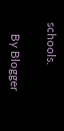schools.

    By Blogger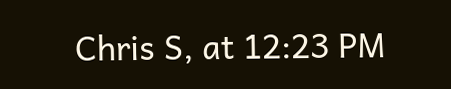Chris S, at 12:23 PM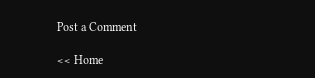Post a Comment

<< Home